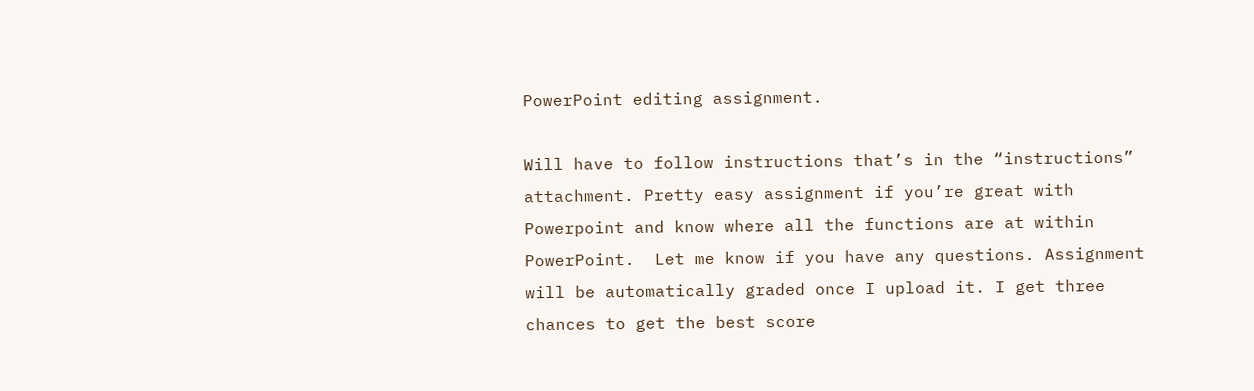PowerPoint editing assignment.

Will have to follow instructions that’s in the “instructions” attachment. Pretty easy assignment if you’re great with Powerpoint and know where all the functions are at within PowerPoint.  Let me know if you have any questions. Assignment will be automatically graded once I upload it. I get three chances to get the best score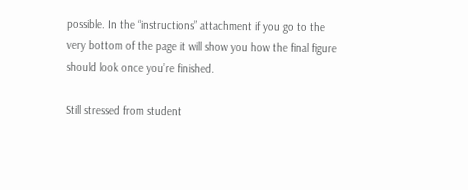possible. In the “instructions” attachment if you go to the very bottom of the page it will show you how the final figure should look once you’re finished.

Still stressed from student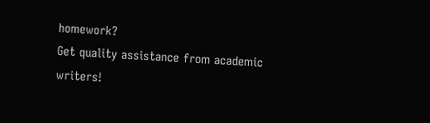homework?
Get quality assistance from academic writers!